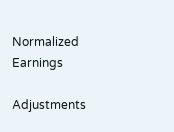Normalized Earnings

Adjustments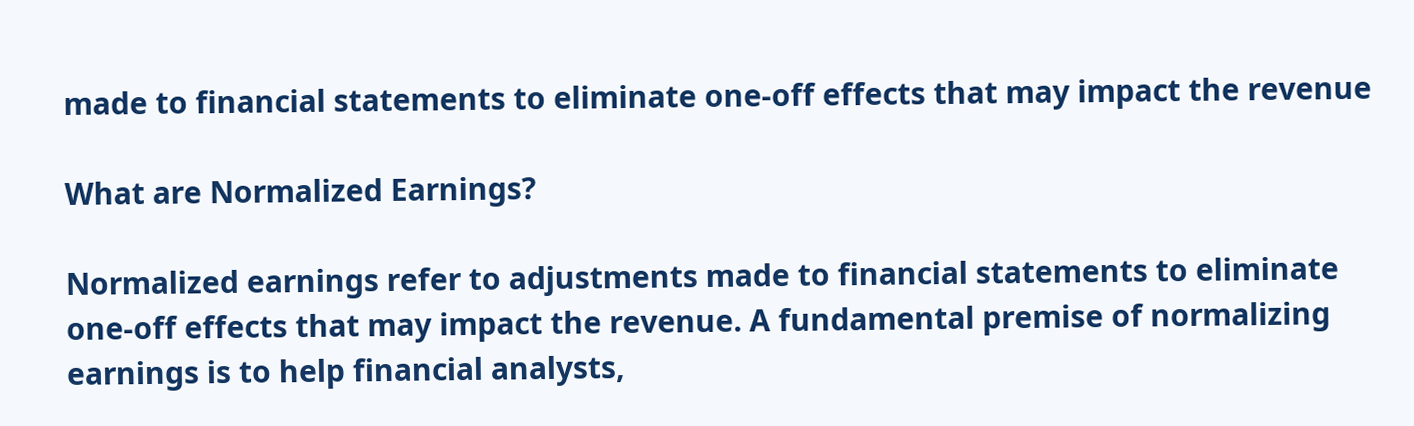made to financial statements to eliminate one-off effects that may impact the revenue

What are Normalized Earnings?

Normalized earnings refer to adjustments made to financial statements to eliminate one-off effects that may impact the revenue. A fundamental premise of normalizing earnings is to help financial analysts,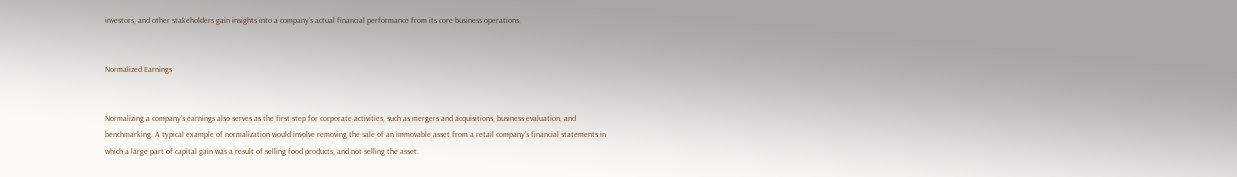investors, and other stakeholders gain insights into a company’s actual financial performance from its core business operations.


Normalized Earnings


Normalizing a company’s earnings also serves as the first step for corporate activities, such as mergers and acquisitions, business evaluation, and benchmarking. A typical example of normalization would involve removing the sale of an immovable asset from a retail company’s financial statements in which a large part of capital gain was a result of selling food products, and not selling the asset.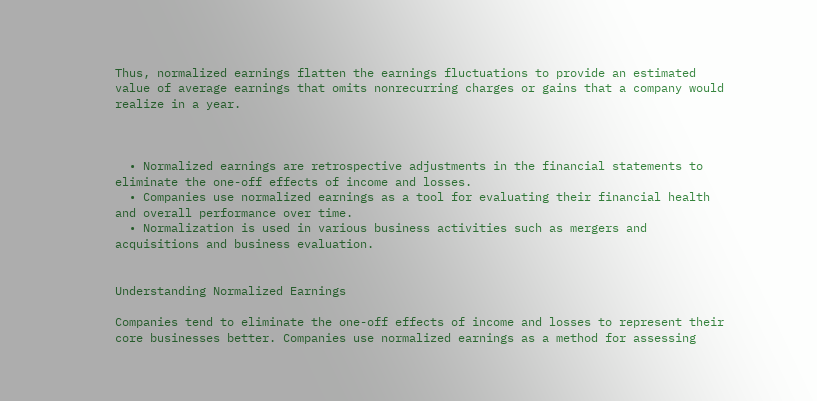Thus, normalized earnings flatten the earnings fluctuations to provide an estimated value of average earnings that omits nonrecurring charges or gains that a company would realize in a year.



  • Normalized earnings are retrospective adjustments in the financial statements to eliminate the one-off effects of income and losses.
  • Companies use normalized earnings as a tool for evaluating their financial health and overall performance over time.
  • Normalization is used in various business activities such as mergers and acquisitions and business evaluation.


Understanding Normalized Earnings

Companies tend to eliminate the one-off effects of income and losses to represent their core businesses better. Companies use normalized earnings as a method for assessing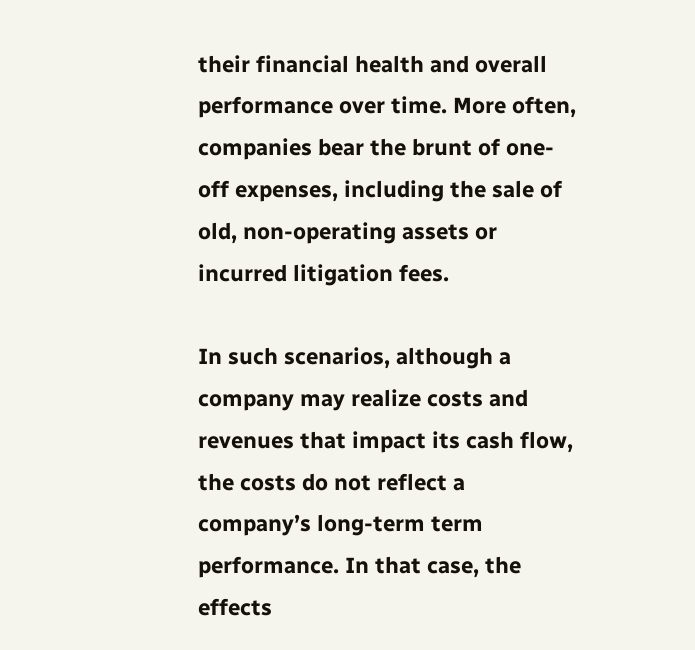their financial health and overall performance over time. More often, companies bear the brunt of one-off expenses, including the sale of old, non-operating assets or incurred litigation fees.

In such scenarios, although a company may realize costs and revenues that impact its cash flow, the costs do not reflect a company’s long-term term performance. In that case, the effects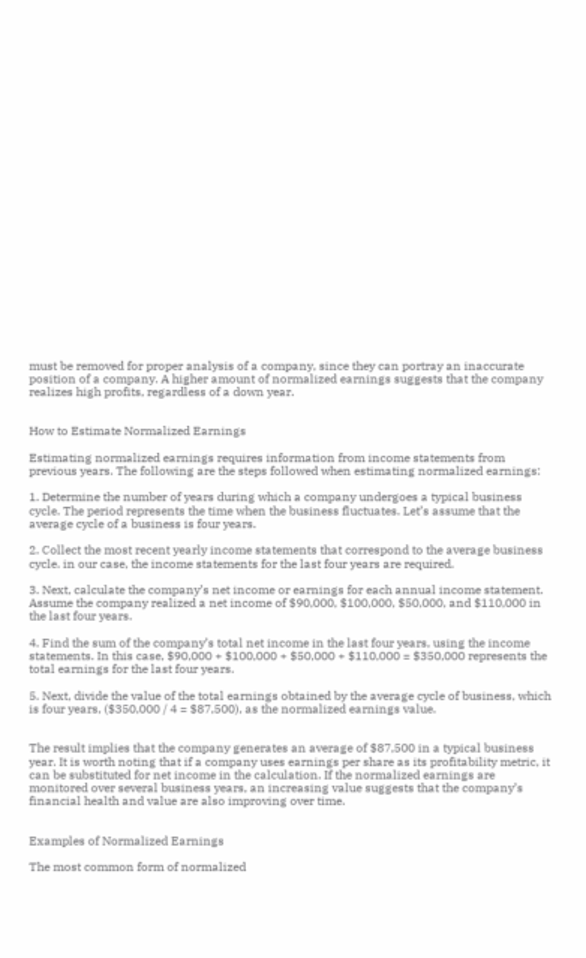must be removed for proper analysis of a company, since they can portray an inaccurate position of a company. A higher amount of normalized earnings suggests that the company realizes high profits, regardless of a down year.


How to Estimate Normalized Earnings

Estimating normalized earnings requires information from income statements from previous years. The following are the steps followed when estimating normalized earnings:

1. Determine the number of years during which a company undergoes a typical business cycle. The period represents the time when the business fluctuates. Let’s assume that the average cycle of a business is four years.

2. Collect the most recent yearly income statements that correspond to the average business cycle. in our case, the income statements for the last four years are required.

3. Next, calculate the company’s net income or earnings for each annual income statement. Assume the company realized a net income of $90,000, $100,000, $50,000, and $110,000 in the last four years.

4. Find the sum of the company’s total net income in the last four years, using the income statements. In this case, $90,000 + $100,000 + $50,000 + $110,000 = $350,000 represents the total earnings for the last four years.

5. Next, divide the value of the total earnings obtained by the average cycle of business, which is four years, ($350,000 / 4 = $87,500), as the normalized earnings value.


The result implies that the company generates an average of $87,500 in a typical business year. It is worth noting that if a company uses earnings per share as its profitability metric, it can be substituted for net income in the calculation. If the normalized earnings are monitored over several business years, an increasing value suggests that the company’s financial health and value are also improving over time.


Examples of Normalized Earnings

The most common form of normalized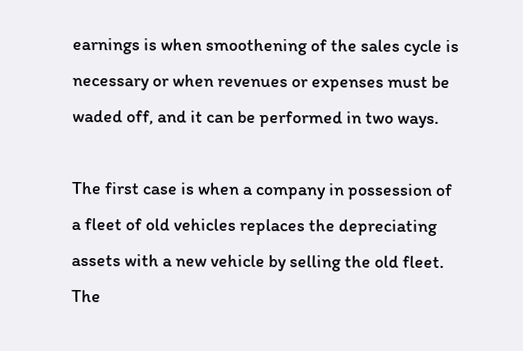earnings is when smoothening of the sales cycle is necessary or when revenues or expenses must be waded off, and it can be performed in two ways.

The first case is when a company in possession of a fleet of old vehicles replaces the depreciating assets with a new vehicle by selling the old fleet. The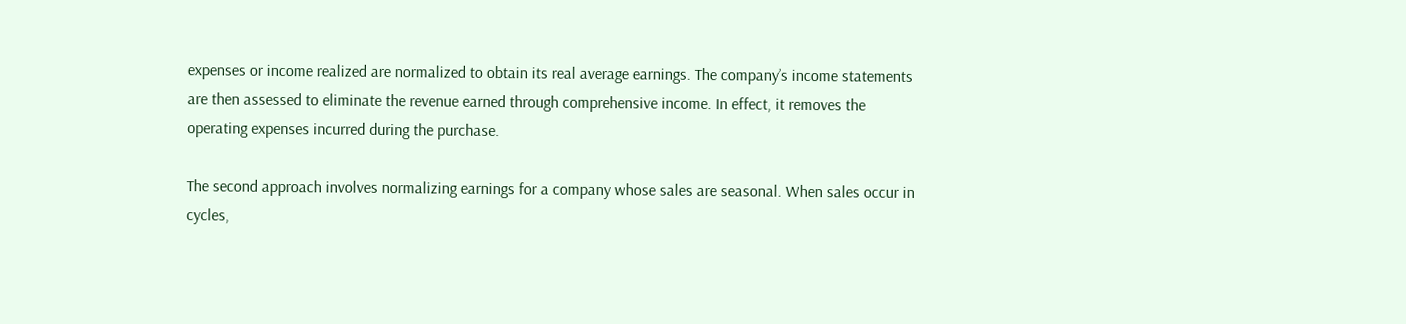expenses or income realized are normalized to obtain its real average earnings. The company’s income statements are then assessed to eliminate the revenue earned through comprehensive income. In effect, it removes the operating expenses incurred during the purchase.

The second approach involves normalizing earnings for a company whose sales are seasonal. When sales occur in cycles,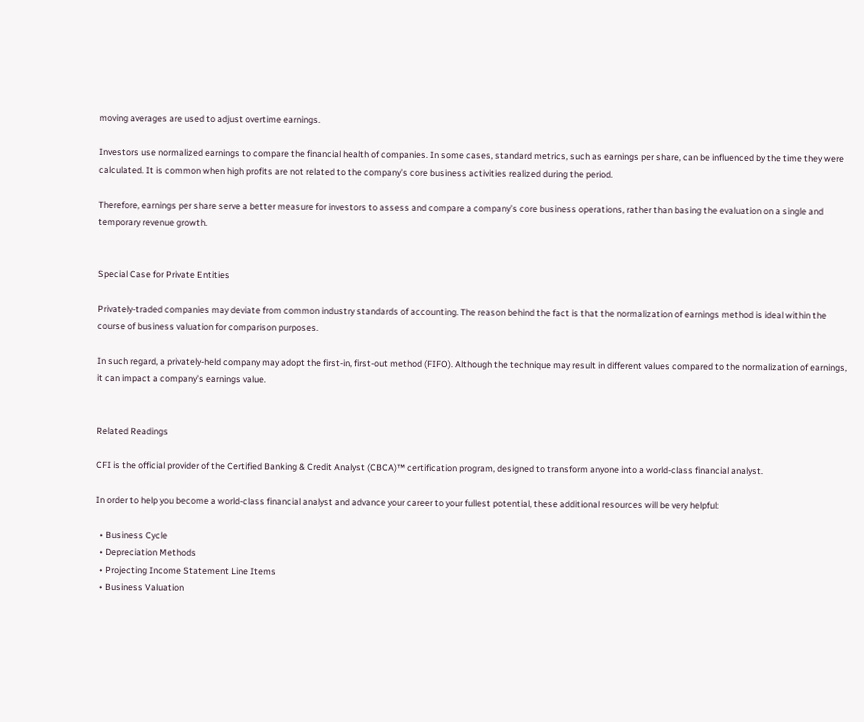moving averages are used to adjust overtime earnings.

Investors use normalized earnings to compare the financial health of companies. In some cases, standard metrics, such as earnings per share, can be influenced by the time they were calculated. It is common when high profits are not related to the company’s core business activities realized during the period.

Therefore, earnings per share serve a better measure for investors to assess and compare a company’s core business operations, rather than basing the evaluation on a single and temporary revenue growth.


Special Case for Private Entities

Privately-traded companies may deviate from common industry standards of accounting. The reason behind the fact is that the normalization of earnings method is ideal within the course of business valuation for comparison purposes.

In such regard, a privately-held company may adopt the first-in, first-out method (FIFO). Although the technique may result in different values compared to the normalization of earnings, it can impact a company’s earnings value.


Related Readings

CFI is the official provider of the Certified Banking & Credit Analyst (CBCA)™ certification program, designed to transform anyone into a world-class financial analyst.

In order to help you become a world-class financial analyst and advance your career to your fullest potential, these additional resources will be very helpful:

  • Business Cycle
  • Depreciation Methods
  • Projecting Income Statement Line Items
  • Business Valuation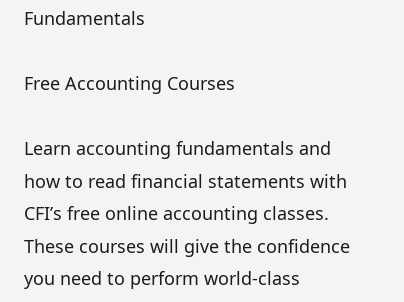Fundamentals

Free Accounting Courses

Learn accounting fundamentals and how to read financial statements with CFI’s free online accounting classes.
These courses will give the confidence you need to perform world-class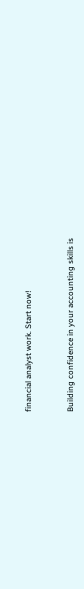financial analyst work. Start now!


Building confidence in your accounting skills is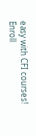easy with CFI courses! Enroll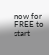now for FREE to start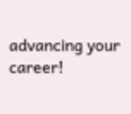advancing your career!